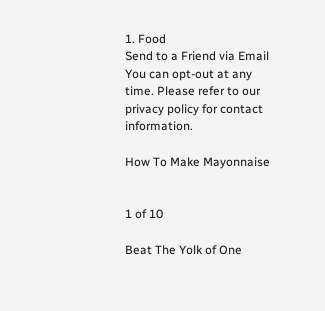1. Food
Send to a Friend via Email
You can opt-out at any time. Please refer to our privacy policy for contact information.

How To Make Mayonnaise


1 of 10

Beat The Yolk of One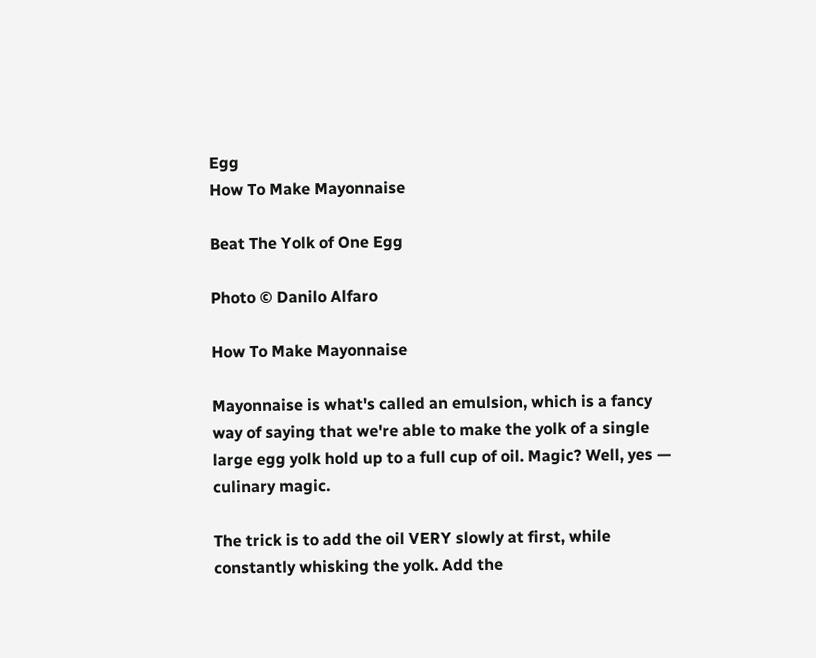Egg
How To Make Mayonnaise

Beat The Yolk of One Egg

Photo © Danilo Alfaro

How To Make Mayonnaise

Mayonnaise is what's called an emulsion, which is a fancy way of saying that we're able to make the yolk of a single large egg yolk hold up to a full cup of oil. Magic? Well, yes — culinary magic.

The trick is to add the oil VERY slowly at first, while constantly whisking the yolk. Add the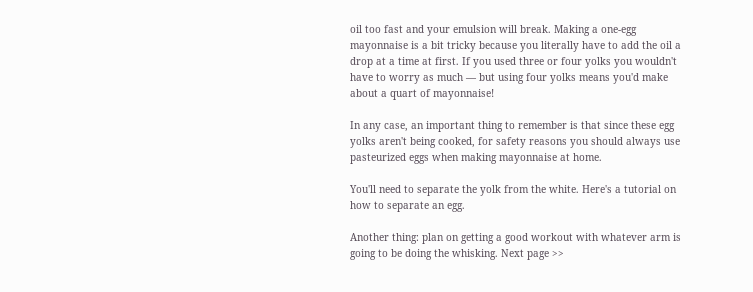oil too fast and your emulsion will break. Making a one-egg mayonnaise is a bit tricky because you literally have to add the oil a drop at a time at first. If you used three or four yolks you wouldn't have to worry as much — but using four yolks means you'd make about a quart of mayonnaise!

In any case, an important thing to remember is that since these egg yolks aren't being cooked, for safety reasons you should always use pasteurized eggs when making mayonnaise at home.

You'll need to separate the yolk from the white. Here's a tutorial on how to separate an egg.

Another thing: plan on getting a good workout with whatever arm is going to be doing the whisking. Next page >>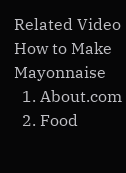Related Video
How to Make Mayonnaise
  1. About.com
  2. Food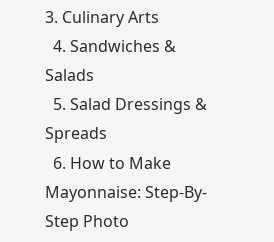3. Culinary Arts
  4. Sandwiches & Salads
  5. Salad Dressings & Spreads
  6. How to Make Mayonnaise: Step-By-Step Photo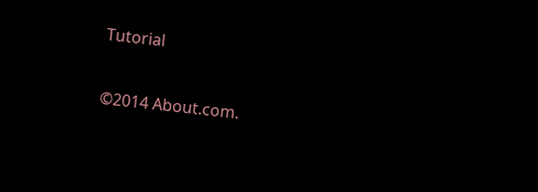Tutorial

©2014 About.com.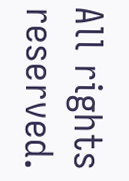All rights reserved.